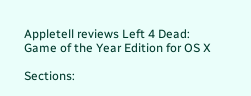Appletell reviews Left 4 Dead: Game of the Year Edition for OS X

Sections: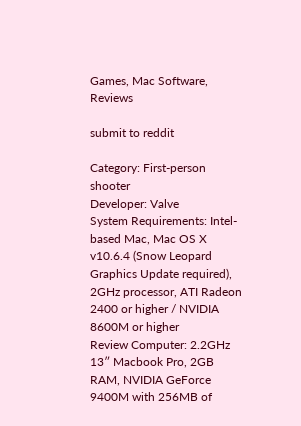Games, Mac Software, Reviews

submit to reddit

Category: First-person shooter
Developer: Valve
System Requirements: Intel-based Mac, Mac OS X v10.6.4 (Snow Leopard Graphics Update required), 2GHz processor, ATI Radeon 2400 or higher / NVIDIA 8600M or higher
Review Computer: 2.2GHz 13″ Macbook Pro, 2GB RAM, NVIDIA GeForce 9400M with 256MB of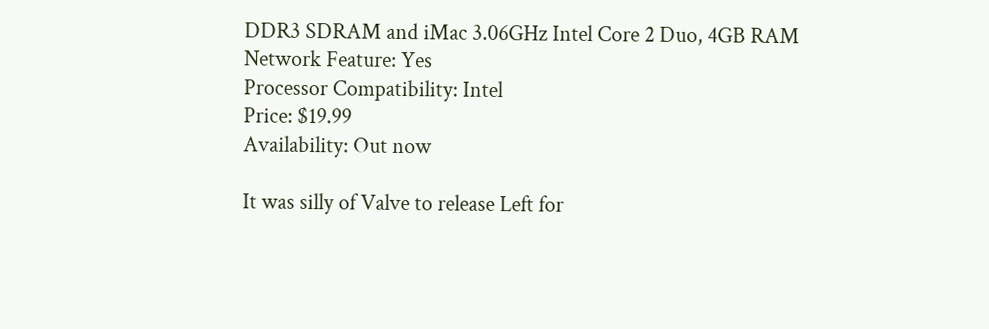DDR3 SDRAM and iMac 3.06GHz Intel Core 2 Duo, 4GB RAM
Network Feature: Yes
Processor Compatibility: Intel
Price: $19.99
Availability: Out now

It was silly of Valve to release Left for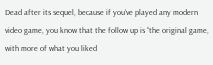Dead after its sequel, because if you’ve played any modern video game, you know that the follow up is “the original game, with more of what you liked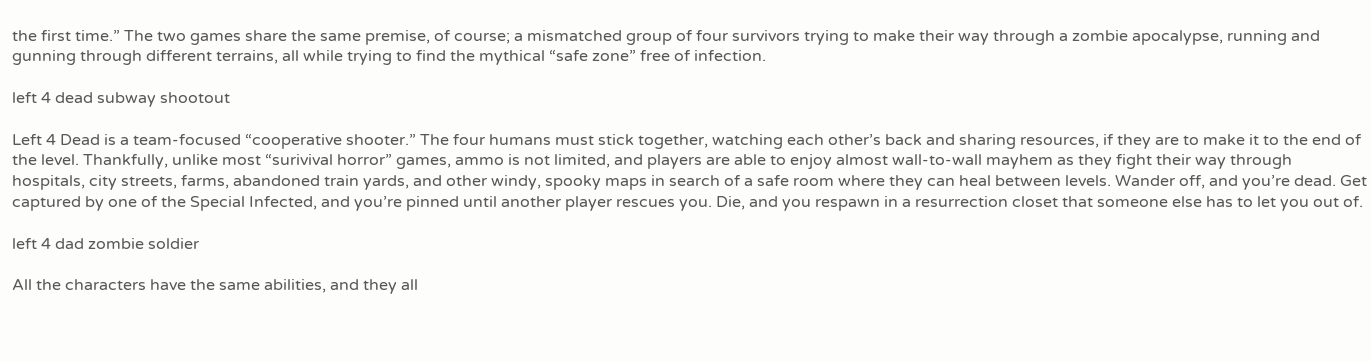the first time.” The two games share the same premise, of course; a mismatched group of four survivors trying to make their way through a zombie apocalypse, running and gunning through different terrains, all while trying to find the mythical “safe zone” free of infection.

left 4 dead subway shootout

Left 4 Dead is a team-focused “cooperative shooter.” The four humans must stick together, watching each other’s back and sharing resources, if they are to make it to the end of the level. Thankfully, unlike most “surivival horror” games, ammo is not limited, and players are able to enjoy almost wall-to-wall mayhem as they fight their way through hospitals, city streets, farms, abandoned train yards, and other windy, spooky maps in search of a safe room where they can heal between levels. Wander off, and you’re dead. Get captured by one of the Special Infected, and you’re pinned until another player rescues you. Die, and you respawn in a resurrection closet that someone else has to let you out of.

left 4 dad zombie soldier

All the characters have the same abilities, and they all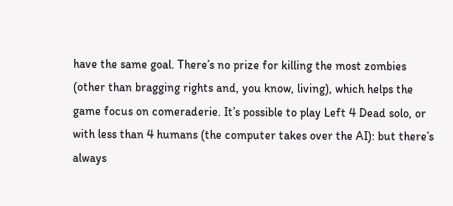have the same goal. There’s no prize for killing the most zombies (other than bragging rights and, you know, living), which helps the game focus on comeraderie. It’s possible to play Left 4 Dead solo, or with less than 4 humans (the computer takes over the AI): but there’s always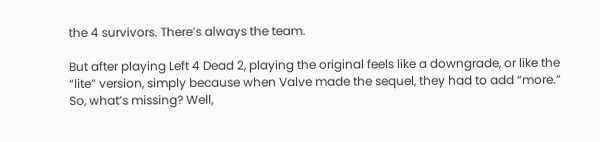the 4 survivors. There’s always the team.

But after playing Left 4 Dead 2, playing the original feels like a downgrade, or like the “lite” version, simply because when Valve made the sequel, they had to add “more.” So, what’s missing? Well,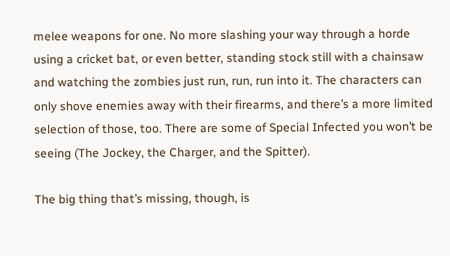melee weapons for one. No more slashing your way through a horde using a cricket bat, or even better, standing stock still with a chainsaw and watching the zombies just run, run, run into it. The characters can only shove enemies away with their firearms, and there’s a more limited selection of those, too. There are some of Special Infected you won’t be seeing (The Jockey, the Charger, and the Spitter).

The big thing that’s missing, though, is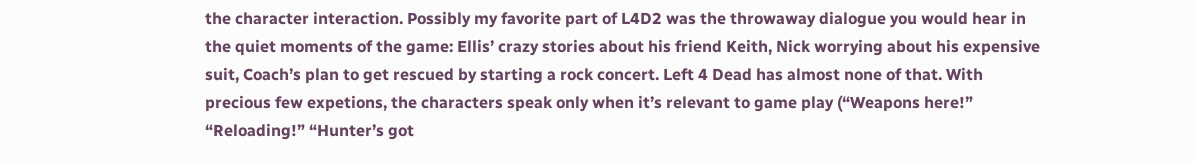the character interaction. Possibly my favorite part of L4D2 was the throwaway dialogue you would hear in the quiet moments of the game: Ellis’ crazy stories about his friend Keith, Nick worrying about his expensive suit, Coach’s plan to get rescued by starting a rock concert. Left 4 Dead has almost none of that. With precious few expetions, the characters speak only when it’s relevant to game play (“Weapons here!” “Reloading!” “Hunter’s got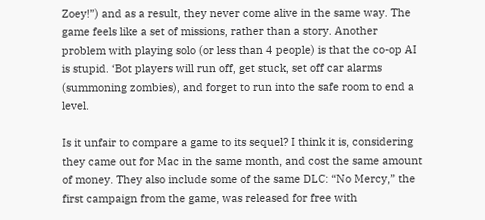Zoey!”) and as a result, they never come alive in the same way. The game feels like a set of missions, rather than a story. Another problem with playing solo (or less than 4 people) is that the co-op AI is stupid. ‘Bot players will run off, get stuck, set off car alarms (summoning zombies), and forget to run into the safe room to end a level.

Is it unfair to compare a game to its sequel? I think it is, considering they came out for Mac in the same month, and cost the same amount of money. They also include some of the same DLC: “No Mercy,” the first campaign from the game, was released for free with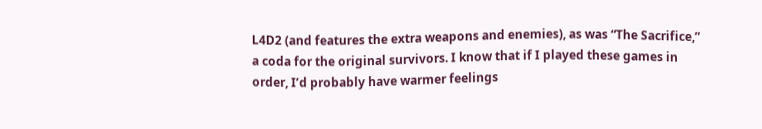L4D2 (and features the extra weapons and enemies), as was “The Sacrifice,” a coda for the original survivors. I know that if I played these games in order, I’d probably have warmer feelings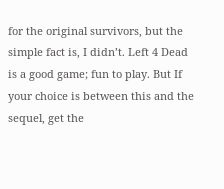for the original survivors, but the simple fact is, I didn’t. Left 4 Dead is a good game; fun to play. But If your choice is between this and the sequel, get the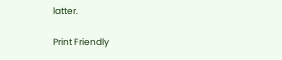latter.

Print Friendly